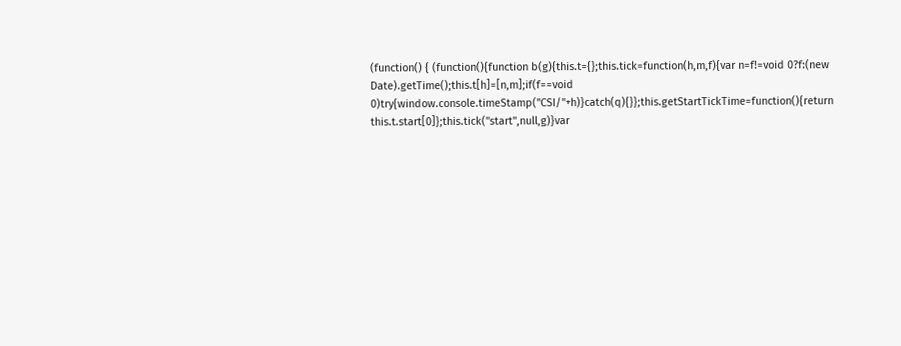(function() { (function(){function b(g){this.t={};this.tick=function(h,m,f){var n=f!=void 0?f:(new Date).getTime();this.t[h]=[n,m];if(f==void 0)try{window.console.timeStamp("CSI/"+h)}catch(q){}};this.getStartTickTime=function(){return this.t.start[0]};this.tick("start",null,g)}var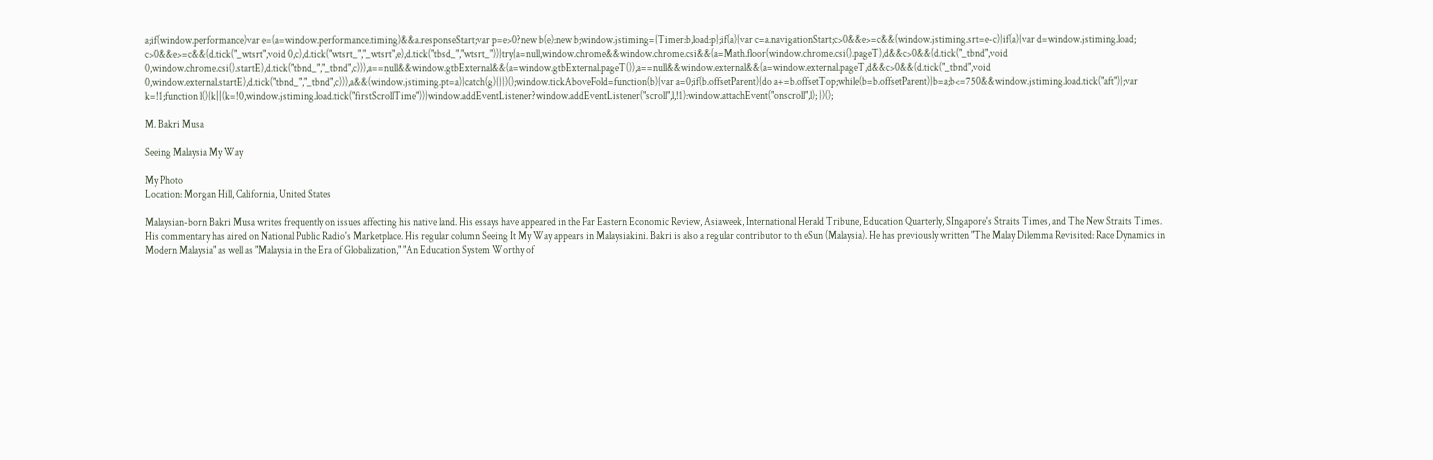a;if(window.performance)var e=(a=window.performance.timing)&&a.responseStart;var p=e>0?new b(e):new b;window.jstiming={Timer:b,load:p};if(a){var c=a.navigationStart;c>0&&e>=c&&(window.jstiming.srt=e-c)}if(a){var d=window.jstiming.load; c>0&&e>=c&&(d.tick("_wtsrt",void 0,c),d.tick("wtsrt_","_wtsrt",e),d.tick("tbsd_","wtsrt_"))}try{a=null,window.chrome&&window.chrome.csi&&(a=Math.floor(window.chrome.csi().pageT),d&&c>0&&(d.tick("_tbnd",void 0,window.chrome.csi().startE),d.tick("tbnd_","_tbnd",c))),a==null&&window.gtbExternal&&(a=window.gtbExternal.pageT()),a==null&&window.external&&(a=window.external.pageT,d&&c>0&&(d.tick("_tbnd",void 0,window.external.startE),d.tick("tbnd_","_tbnd",c))),a&&(window.jstiming.pt=a)}catch(g){}})();window.tickAboveFold=function(b){var a=0;if(b.offsetParent){do a+=b.offsetTop;while(b=b.offsetParent)}b=a;b<=750&&window.jstiming.load.tick("aft")};var k=!1;function l(){k||(k=!0,window.jstiming.load.tick("firstScrollTime"))}window.addEventListener?window.addEventListener("scroll",l,!1):window.attachEvent("onscroll",l); })();

M. Bakri Musa

Seeing Malaysia My Way

My Photo
Location: Morgan Hill, California, United States

Malaysian-born Bakri Musa writes frequently on issues affecting his native land. His essays have appeared in the Far Eastern Economic Review, Asiaweek, International Herald Tribune, Education Quarterly, SIngapore's Straits Times, and The New Straits Times. His commentary has aired on National Public Radio's Marketplace. His regular column Seeing It My Way appears in Malaysiakini. Bakri is also a regular contributor to th eSun (Malaysia). He has previously written "The Malay Dilemma Revisited: Race Dynamics in Modern Malaysia" as well as "Malaysia in the Era of Globalization," "An Education System Worthy of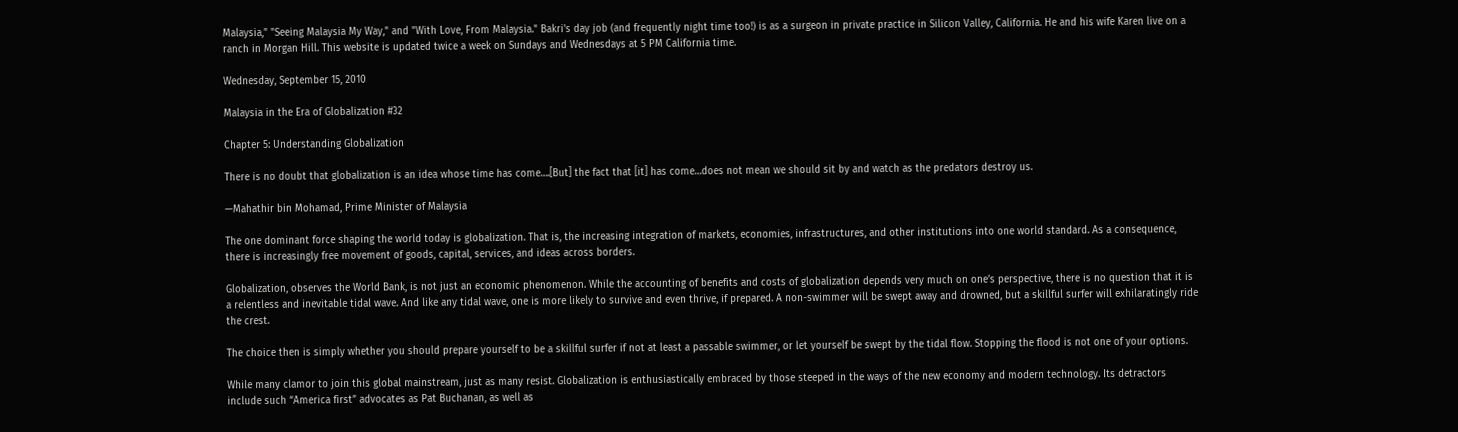Malaysia," "Seeing Malaysia My Way," and "With Love, From Malaysia." Bakri's day job (and frequently night time too!) is as a surgeon in private practice in Silicon Valley, California. He and his wife Karen live on a ranch in Morgan Hill. This website is updated twice a week on Sundays and Wednesdays at 5 PM California time.

Wednesday, September 15, 2010

Malaysia in the Era of Globalization #32

Chapter 5: Understanding Globalization

There is no doubt that globalization is an idea whose time has come….[But] the fact that [it] has come…does not mean we should sit by and watch as the predators destroy us.

—Mahathir bin Mohamad, Prime Minister of Malaysia

The one dominant force shaping the world today is globalization. That is, the increasing integration of markets, economies, infrastructures, and other institutions into one world standard. As a consequence, there is increasingly free movement of goods, capital, services, and ideas across borders.

Globalization, observes the World Bank, is not just an economic phenomenon. While the accounting of benefits and costs of globalization depends very much on one’s perspective, there is no question that it is a relentless and inevitable tidal wave. And like any tidal wave, one is more likely to survive and even thrive, if prepared. A non-swimmer will be swept away and drowned, but a skillful surfer will exhilaratingly ride the crest.

The choice then is simply whether you should prepare yourself to be a skillful surfer if not at least a passable swimmer, or let yourself be swept by the tidal flow. Stopping the flood is not one of your options.

While many clamor to join this global mainstream, just as many resist. Globalization is enthusiastically embraced by those steeped in the ways of the new economy and modern technology. Its detractors include such “America first” advocates as Pat Buchanan, as well as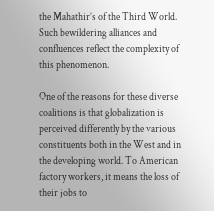the Mahathir’s of the Third World. Such bewildering alliances and confluences reflect the complexity of this phenomenon.

One of the reasons for these diverse coalitions is that globalization is perceived differently by the various constituents both in the West and in the developing world. To American factory workers, it means the loss of their jobs to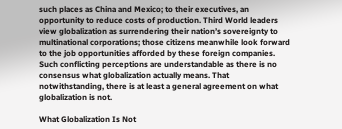such places as China and Mexico; to their executives, an opportunity to reduce costs of production. Third World leaders view globalization as surrendering their nation’s sovereignty to multinational corporations; those citizens meanwhile look forward to the job opportunities afforded by these foreign companies. Such conflicting perceptions are understandable as there is no consensus what globalization actually means. That notwithstanding, there is at least a general agreement on what globalization is not.

What Globalization Is Not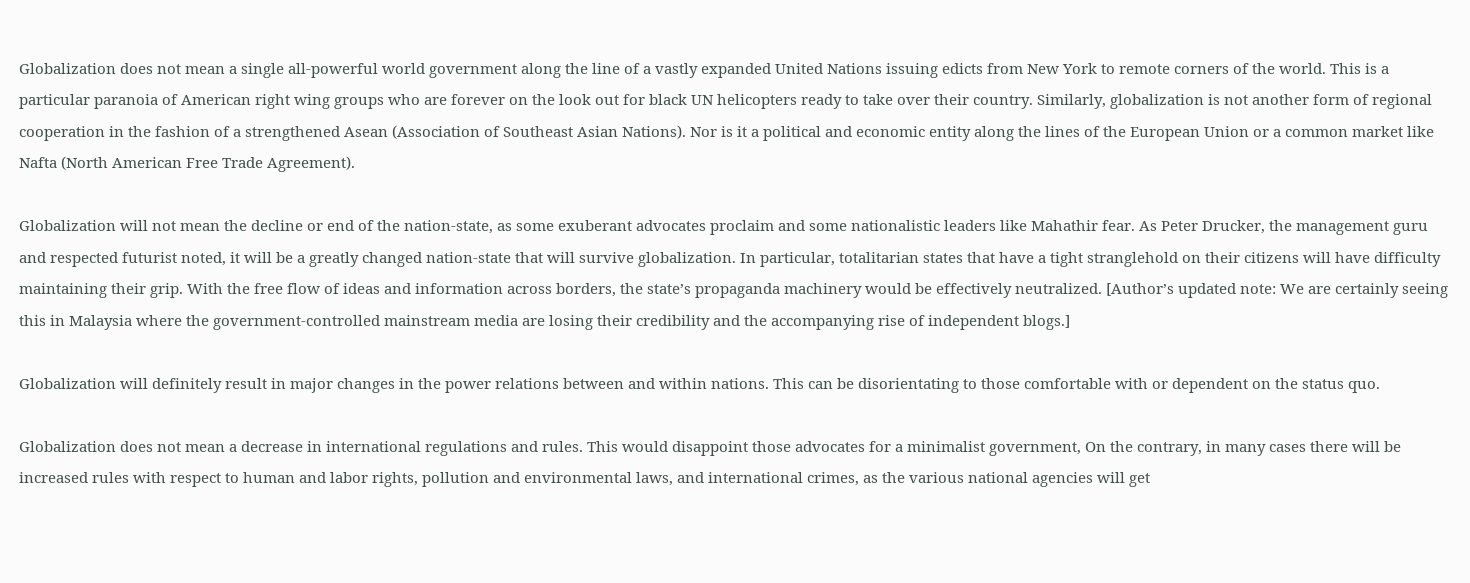Globalization does not mean a single all-powerful world government along the line of a vastly expanded United Nations issuing edicts from New York to remote corners of the world. This is a particular paranoia of American right wing groups who are forever on the look out for black UN helicopters ready to take over their country. Similarly, globalization is not another form of regional cooperation in the fashion of a strengthened Asean (Association of Southeast Asian Nations). Nor is it a political and economic entity along the lines of the European Union or a common market like Nafta (North American Free Trade Agreement).

Globalization will not mean the decline or end of the nation-state, as some exuberant advocates proclaim and some nationalistic leaders like Mahathir fear. As Peter Drucker, the management guru and respected futurist noted, it will be a greatly changed nation-state that will survive globalization. In particular, totalitarian states that have a tight stranglehold on their citizens will have difficulty maintaining their grip. With the free flow of ideas and information across borders, the state’s propaganda machinery would be effectively neutralized. [Author’s updated note: We are certainly seeing this in Malaysia where the government-controlled mainstream media are losing their credibility and the accompanying rise of independent blogs.]

Globalization will definitely result in major changes in the power relations between and within nations. This can be disorientating to those comfortable with or dependent on the status quo.

Globalization does not mean a decrease in international regulations and rules. This would disappoint those advocates for a minimalist government, On the contrary, in many cases there will be increased rules with respect to human and labor rights, pollution and environmental laws, and international crimes, as the various national agencies will get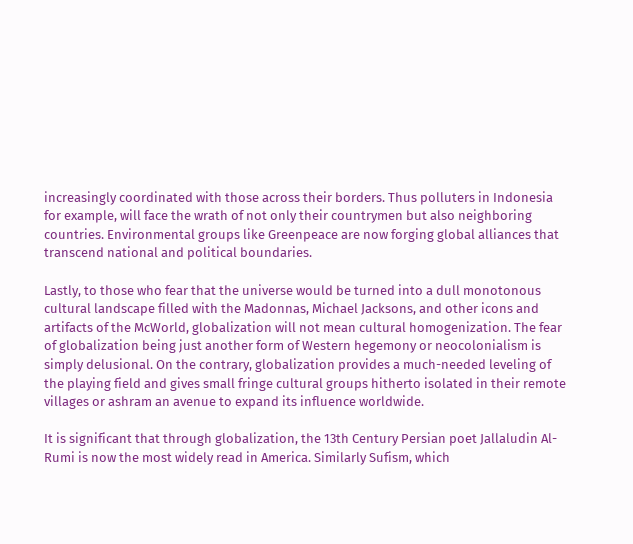increasingly coordinated with those across their borders. Thus polluters in Indonesia for example, will face the wrath of not only their countrymen but also neighboring countries. Environmental groups like Greenpeace are now forging global alliances that transcend national and political boundaries.

Lastly, to those who fear that the universe would be turned into a dull monotonous cultural landscape filled with the Madonnas, Michael Jacksons, and other icons and artifacts of the McWorld, globalization will not mean cultural homogenization. The fear of globalization being just another form of Western hegemony or neocolonialism is simply delusional. On the contrary, globalization provides a much-needed leveling of the playing field and gives small fringe cultural groups hitherto isolated in their remote villages or ashram an avenue to expand its influence worldwide.

It is significant that through globalization, the 13th Century Persian poet Jallaludin Al-Rumi is now the most widely read in America. Similarly Sufism, which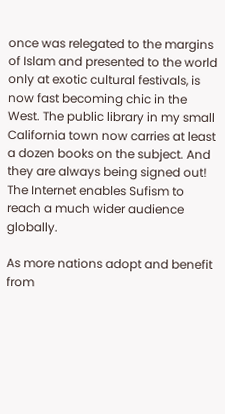once was relegated to the margins of Islam and presented to the world only at exotic cultural festivals, is now fast becoming chic in the West. The public library in my small California town now carries at least a dozen books on the subject. And they are always being signed out! The Internet enables Sufism to reach a much wider audience globally.

As more nations adopt and benefit from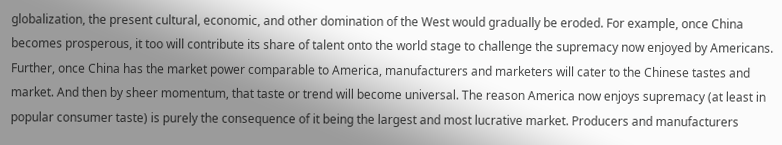globalization, the present cultural, economic, and other domination of the West would gradually be eroded. For example, once China becomes prosperous, it too will contribute its share of talent onto the world stage to challenge the supremacy now enjoyed by Americans. Further, once China has the market power comparable to America, manufacturers and marketers will cater to the Chinese tastes and market. And then by sheer momentum, that taste or trend will become universal. The reason America now enjoys supremacy (at least in popular consumer taste) is purely the consequence of it being the largest and most lucrative market. Producers and manufacturers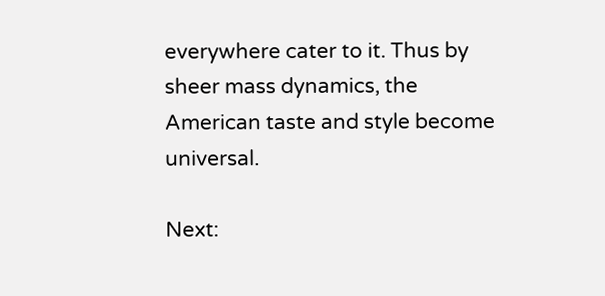everywhere cater to it. Thus by sheer mass dynamics, the American taste and style become universal.

Next: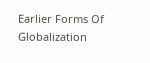Earlier Forms Of Globalization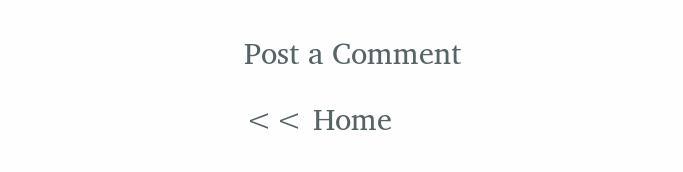Post a Comment

<< Home